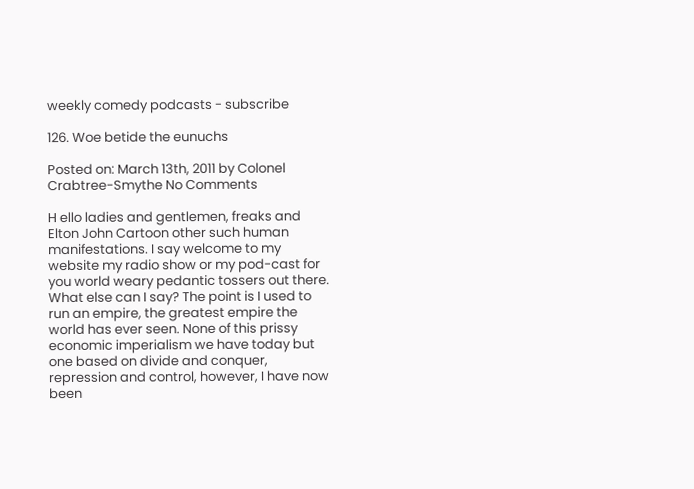weekly comedy podcasts - subscribe

126. Woe betide the eunuchs

Posted on: March 13th, 2011 by Colonel Crabtree-Smythe No Comments

H ello ladies and gentlemen, freaks and Elton John Cartoon other such human manifestations. I say welcome to my website my radio show or my pod-cast for you world weary pedantic tossers out there. What else can I say? The point is I used to run an empire, the greatest empire the world has ever seen. None of this prissy economic imperialism we have today but one based on divide and conquer, repression and control, however, I have now been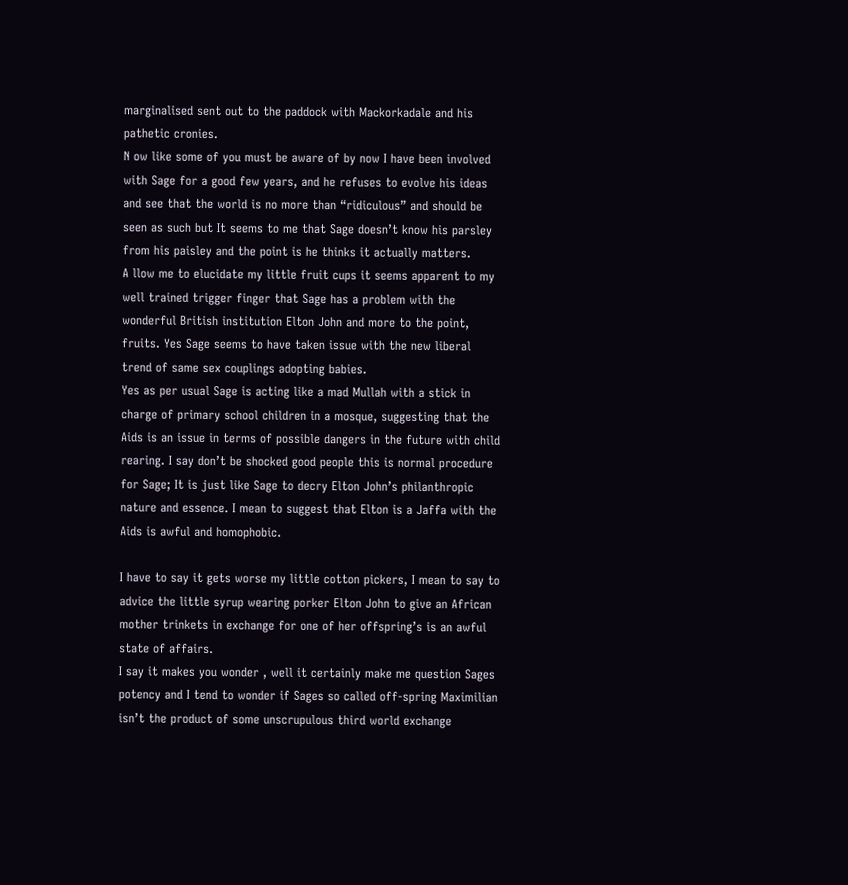marginalised sent out to the paddock with Mackorkadale and his pathetic cronies.
N ow like some of you must be aware of by now I have been involved with Sage for a good few years, and he refuses to evolve his ideas and see that the world is no more than “ridiculous” and should be seen as such but It seems to me that Sage doesn’t know his parsley from his paisley and the point is he thinks it actually matters.
A llow me to elucidate my little fruit cups it seems apparent to my well trained trigger finger that Sage has a problem with the wonderful British institution Elton John and more to the point, fruits. Yes Sage seems to have taken issue with the new liberal trend of same sex couplings adopting babies.
Yes as per usual Sage is acting like a mad Mullah with a stick in charge of primary school children in a mosque, suggesting that the Aids is an issue in terms of possible dangers in the future with child rearing. I say don’t be shocked good people this is normal procedure for Sage; It is just like Sage to decry Elton John’s philanthropic nature and essence. I mean to suggest that Elton is a Jaffa with the Aids is awful and homophobic.

I have to say it gets worse my little cotton pickers, I mean to say to advice the little syrup wearing porker Elton John to give an African mother trinkets in exchange for one of her offspring’s is an awful state of affairs.
I say it makes you wonder , well it certainly make me question Sages potency and I tend to wonder if Sages so called off-spring Maximilian isn’t the product of some unscrupulous third world exchange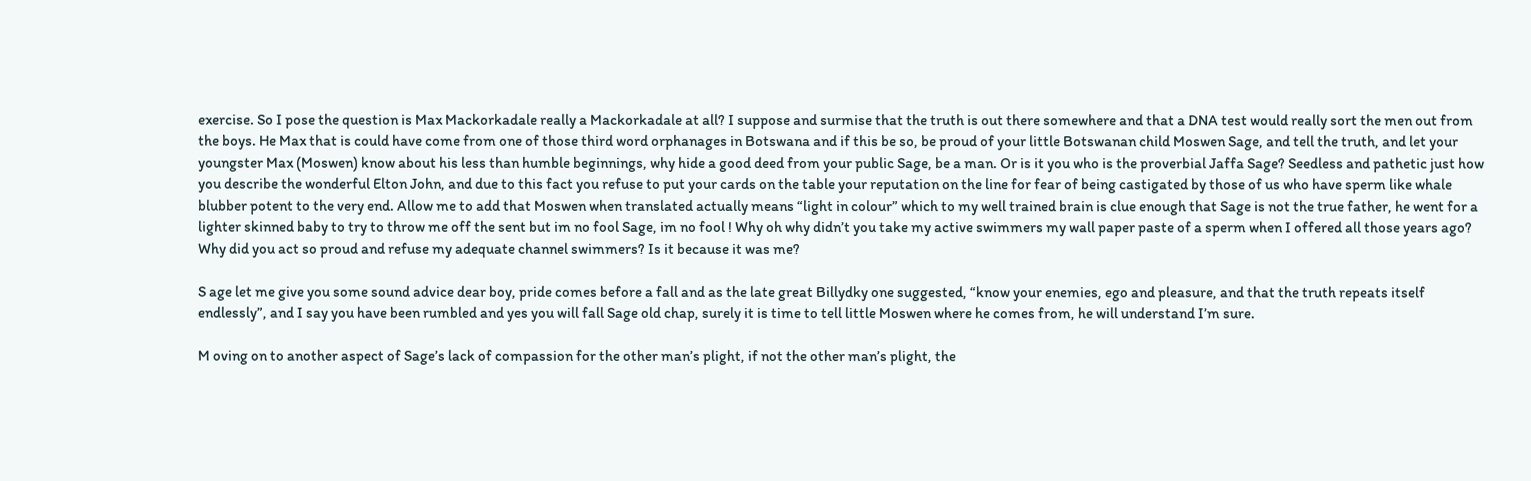exercise. So I pose the question is Max Mackorkadale really a Mackorkadale at all? I suppose and surmise that the truth is out there somewhere and that a DNA test would really sort the men out from the boys. He Max that is could have come from one of those third word orphanages in Botswana and if this be so, be proud of your little Botswanan child Moswen Sage, and tell the truth, and let your youngster Max (Moswen) know about his less than humble beginnings, why hide a good deed from your public Sage, be a man. Or is it you who is the proverbial Jaffa Sage? Seedless and pathetic just how you describe the wonderful Elton John, and due to this fact you refuse to put your cards on the table your reputation on the line for fear of being castigated by those of us who have sperm like whale blubber potent to the very end. Allow me to add that Moswen when translated actually means “light in colour” which to my well trained brain is clue enough that Sage is not the true father, he went for a lighter skinned baby to try to throw me off the sent but im no fool Sage, im no fool ! Why oh why didn’t you take my active swimmers my wall paper paste of a sperm when I offered all those years ago? Why did you act so proud and refuse my adequate channel swimmers? Is it because it was me?

S age let me give you some sound advice dear boy, pride comes before a fall and as the late great Billydky one suggested, “know your enemies, ego and pleasure, and that the truth repeats itself endlessly”, and I say you have been rumbled and yes you will fall Sage old chap, surely it is time to tell little Moswen where he comes from, he will understand I’m sure.

M oving on to another aspect of Sage’s lack of compassion for the other man’s plight, if not the other man’s plight, the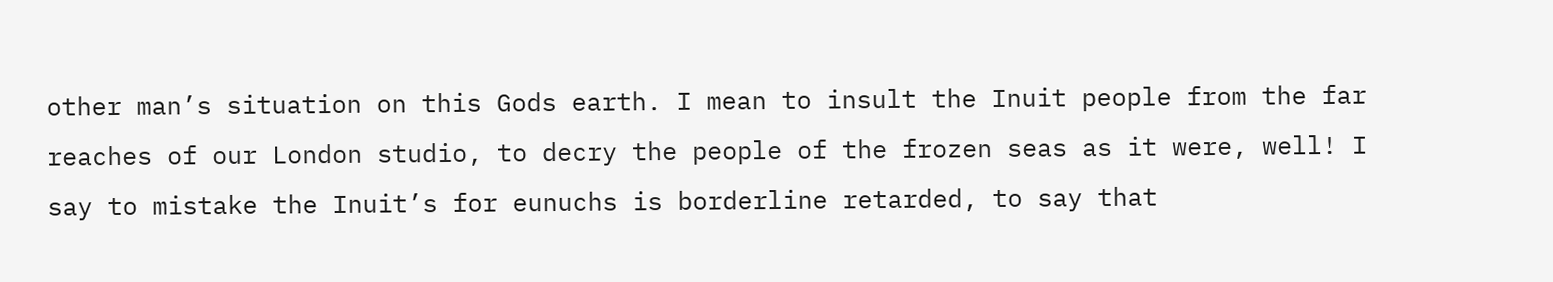other man’s situation on this Gods earth. I mean to insult the Inuit people from the far reaches of our London studio, to decry the people of the frozen seas as it were, well! I say to mistake the Inuit’s for eunuchs is borderline retarded, to say that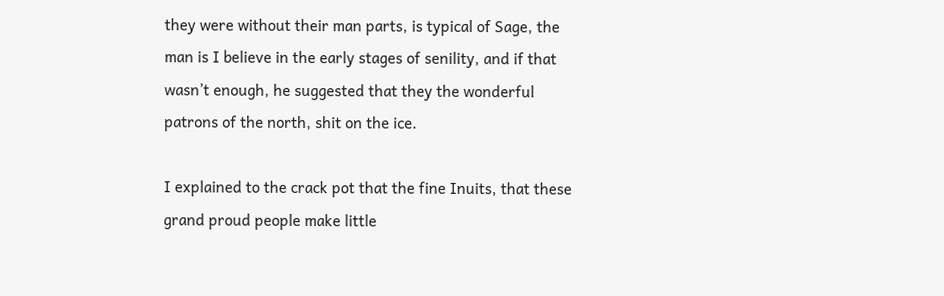they were without their man parts, is typical of Sage, the man is I believe in the early stages of senility, and if that wasn’t enough, he suggested that they the wonderful patrons of the north, shit on the ice.

I explained to the crack pot that the fine Inuits, that these grand proud people make little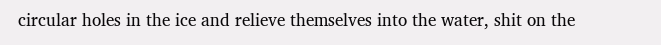circular holes in the ice and relieve themselves into the water, shit on the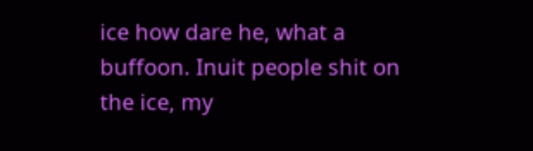ice how dare he, what a buffoon. Inuit people shit on the ice, my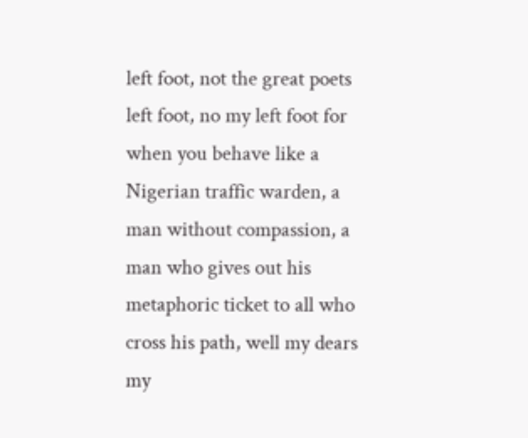left foot, not the great poets left foot, no my left foot for when you behave like a Nigerian traffic warden, a man without compassion, a man who gives out his metaphoric ticket to all who cross his path, well my dears my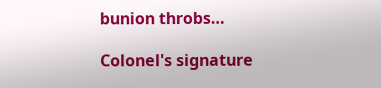bunion throbs…

Colonel's signature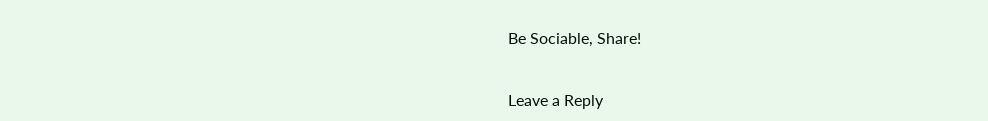Be Sociable, Share!


Leave a Reply